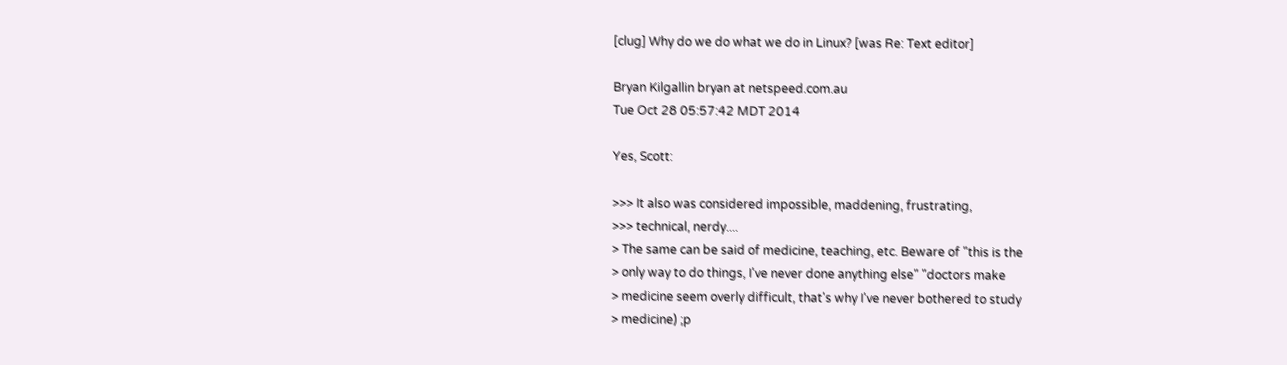[clug] Why do we do what we do in Linux? [was Re: Text editor]

Bryan Kilgallin bryan at netspeed.com.au
Tue Oct 28 05:57:42 MDT 2014

Yes, Scott:

>>> It also was considered impossible, maddening, frustrating,
>>> technical, nerdy....
> The same can be said of medicine, teaching, etc. Beware of "this is the
> only way to do things, I've never done anything else" "doctors make
> medicine seem overly difficult, that's why I've never bothered to study
> medicine) ;p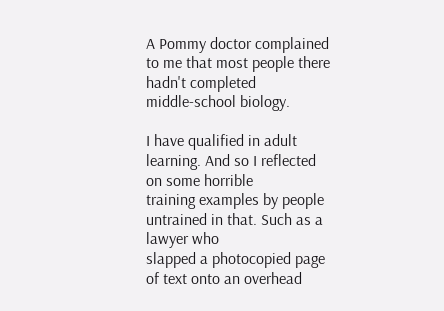A Pommy doctor complained to me that most people there hadn't completed
middle-school biology.

I have qualified in adult learning. And so I reflected on some horrible
training examples by people untrained in that. Such as a lawyer who
slapped a photocopied page of text onto an overhead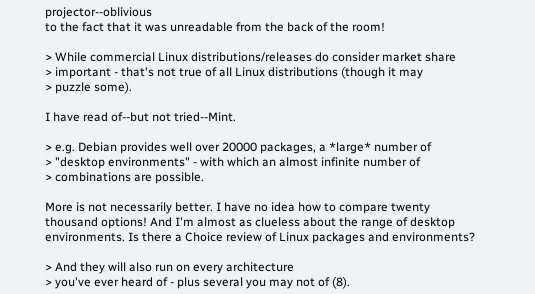projector--oblivious
to the fact that it was unreadable from the back of the room!

> While commercial Linux distributions/releases do consider market share
> important - that's not true of all Linux distributions (though it may
> puzzle some).

I have read of--but not tried--Mint.

> e.g. Debian provides well over 20000 packages, a *large* number of
> "desktop environments" - with which an almost infinite number of
> combinations are possible.

More is not necessarily better. I have no idea how to compare twenty
thousand options! And I'm almost as clueless about the range of desktop
environments. Is there a Choice review of Linux packages and environments?

> And they will also run on every architecture
> you've ever heard of - plus several you may not of (8).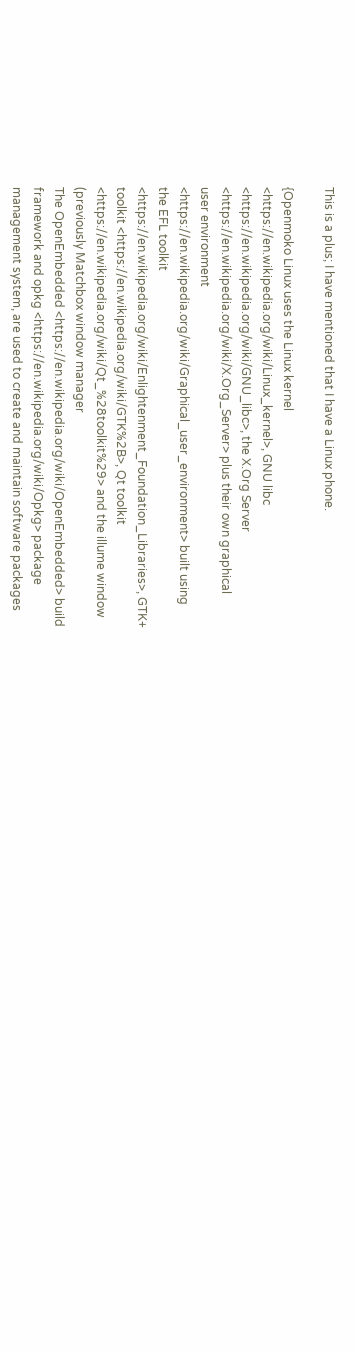This is a plus; I have mentioned that I have a Linux phone.

{Openmoko Linux uses the Linux kernel
<https://en.wikipedia.org/wiki/Linux_kernel>, GNU libc
<https://en.wikipedia.org/wiki/GNU_libc>, the X.Org Server
<https://en.wikipedia.org/wiki/X.Org_Server> plus their own graphical
user environment
<https://en.wikipedia.org/wiki/Graphical_user_environment> built using
the EFL toolkit
<https://en.wikipedia.org/wiki/Enlightenment_Foundation_Libraries>, GTK+
toolkit <https://en.wikipedia.org/wiki/GTK%2B>, Qt toolkit
<https://en.wikipedia.org/wiki/Qt_%28toolkit%29> and the illume window
(previously Matchbox window manager
The OpenEmbedded <https://en.wikipedia.org/wiki/OpenEmbedded> build
framework and opkg <https://en.wikipedia.org/wiki/Opkg> package
management system, are used to create and maintain software packages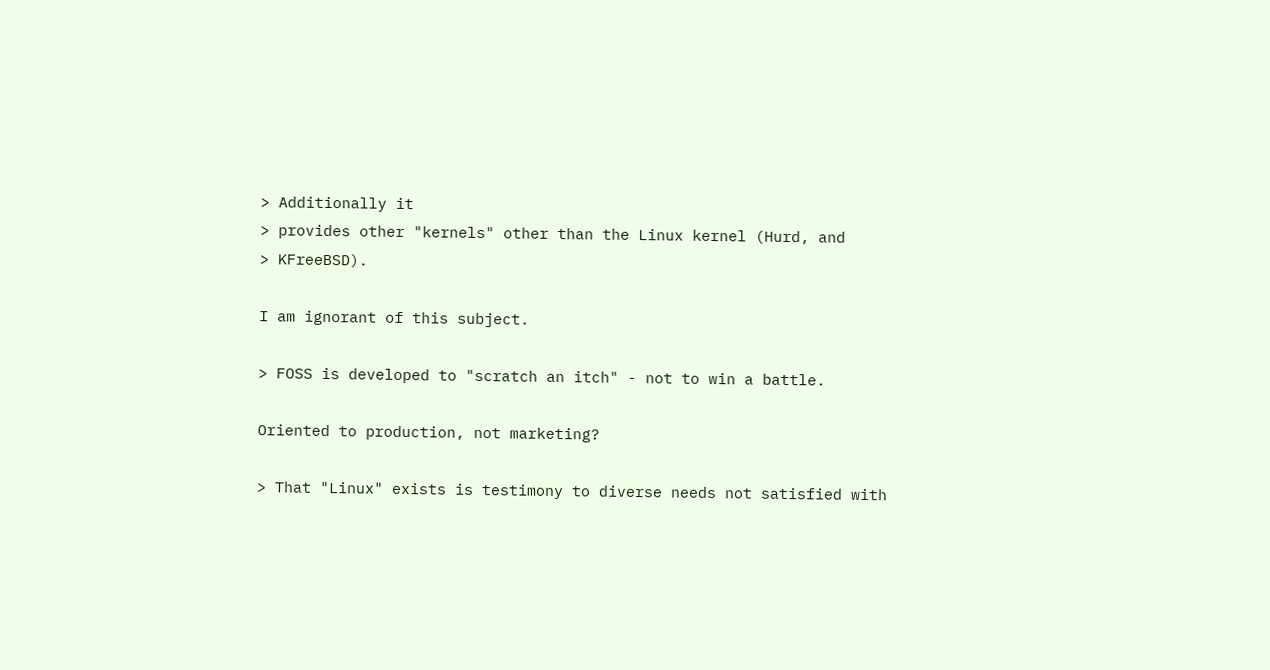> Additionally it
> provides other "kernels" other than the Linux kernel (Hurd, and
> KFreeBSD).

I am ignorant of this subject.

> FOSS is developed to "scratch an itch" - not to win a battle.

Oriented to production, not marketing?

> That "Linux" exists is testimony to diverse needs not satisfied with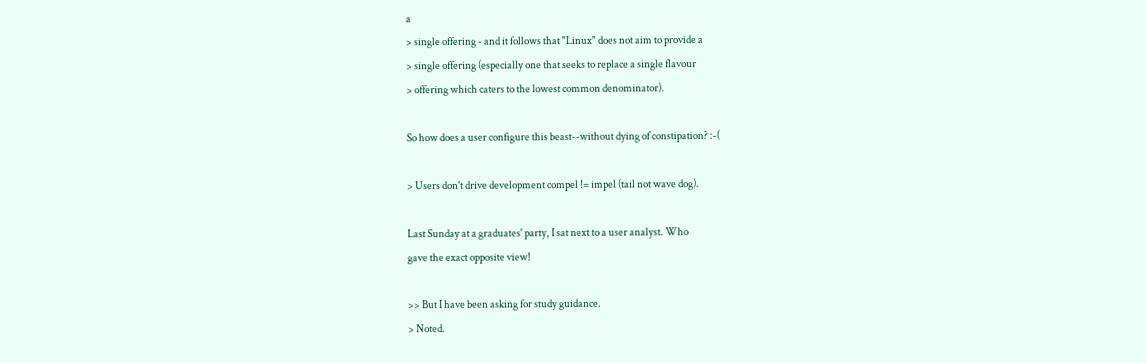a
> single offering - and it follows that "Linux" does not aim to provide a
> single offering (especially one that seeks to replace a single flavour
> offering which caters to the lowest common denominator).

So how does a user configure this beast--without dying of constipation? :-(

> Users don't drive development compel != impel (tail not wave dog).

Last Sunday at a graduates' party, I sat next to a user analyst. Who
gave the exact opposite view!

>> But I have been asking for study guidance.
> Noted.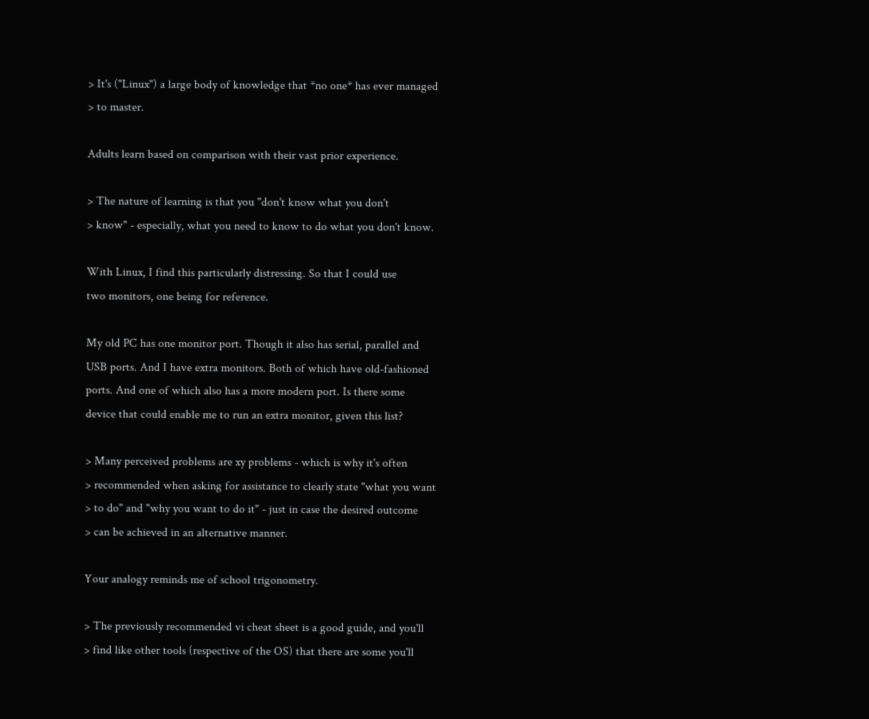> It's ("Linux") a large body of knowledge that *no one* has ever managed
> to master.

Adults learn based on comparison with their vast prior experience.

> The nature of learning is that you "don't know what you don't
> know" - especially, what you need to know to do what you don't know.

With Linux, I find this particularly distressing. So that I could use
two monitors, one being for reference.

My old PC has one monitor port. Though it also has serial, parallel and
USB ports. And I have extra monitors. Both of which have old-fashioned
ports. And one of which also has a more modern port. Is there some
device that could enable me to run an extra monitor, given this list?

> Many perceived problems are xy problems - which is why it's often
> recommended when asking for assistance to clearly state "what you want
> to do" and "why you want to do it" - just in case the desired outcome
> can be achieved in an alternative manner.

Your analogy reminds me of school trigonometry.

> The previously recommended vi cheat sheet is a good guide, and you'll
> find like other tools (respective of the OS) that there are some you'll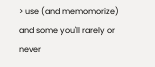> use (and memomorize) and some you'll rarely or never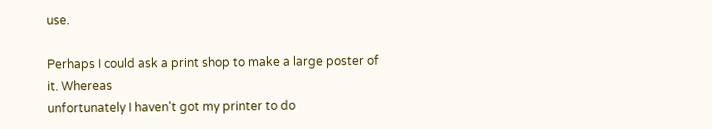use.

Perhaps I could ask a print shop to make a large poster of it. Whereas
unfortunately I haven't got my printer to do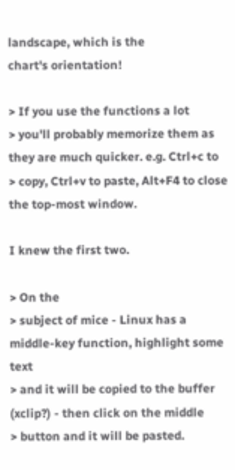landscape, which is the
chart's orientation!

> If you use the functions a lot
> you'll probably memorize them as they are much quicker. e.g. Ctrl+c to
> copy, Ctrl+v to paste, Alt+F4 to close the top-most window.

I knew the first two.

> On the
> subject of mice - Linux has a middle-key function, highlight some text
> and it will be copied to the buffer (xclip?) - then click on the middle
> button and it will be pasted.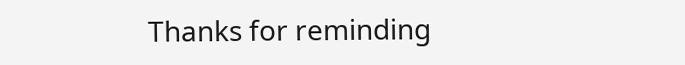Thanks for reminding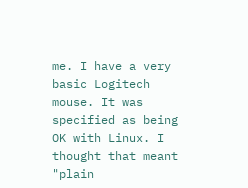me. I have a very basic Logitech mouse. It was
specified as being OK with Linux. I thought that meant "plain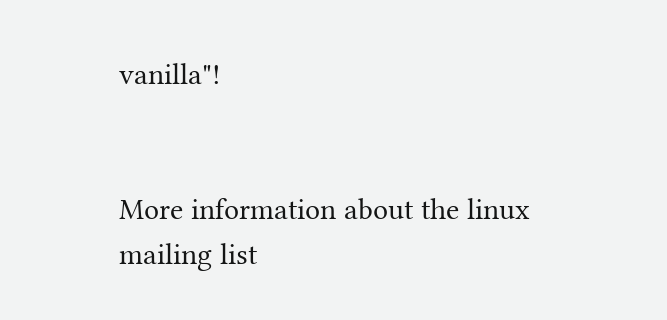vanilla"!


More information about the linux mailing list